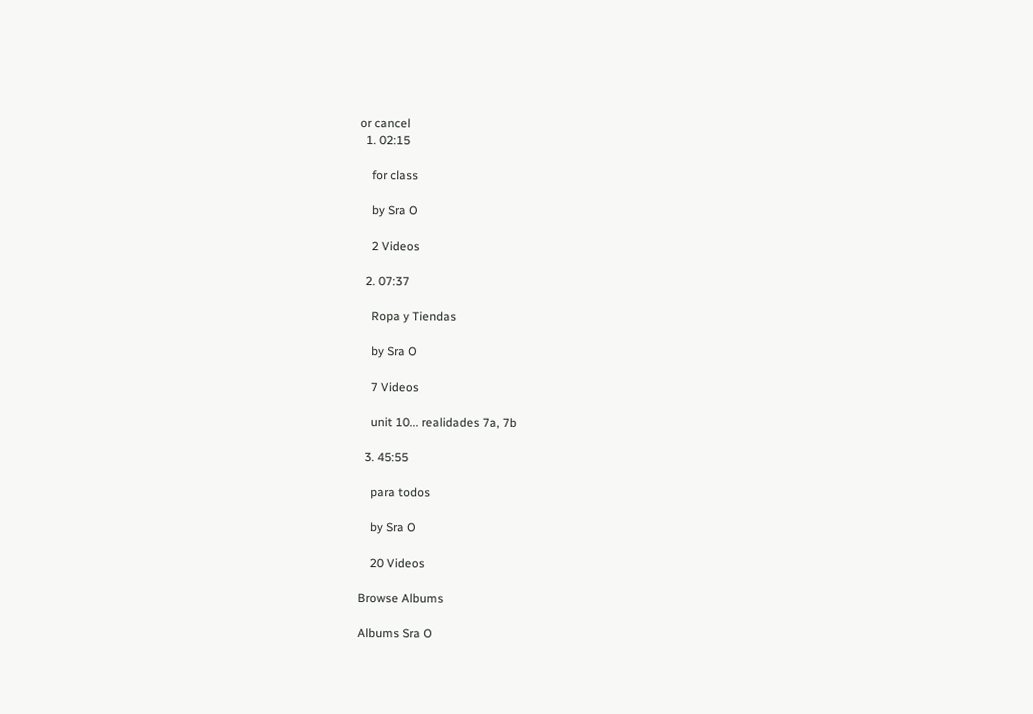or cancel
  1. 02:15

    for class

    by Sra O

    2 Videos

  2. 07:37

    Ropa y Tiendas

    by Sra O

    7 Videos

    unit 10... realidades 7a, 7b

  3. 45:55

    para todos

    by Sra O

    20 Videos

Browse Albums

Albums Sra O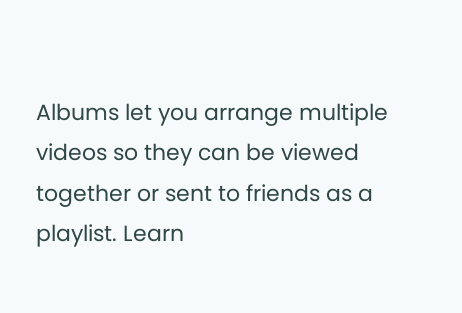Albums let you arrange multiple videos so they can be viewed together or sent to friends as a playlist. Learn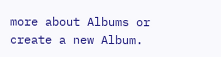more about Albums or create a new Album.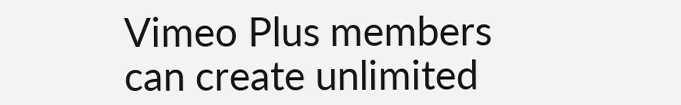Vimeo Plus members can create unlimited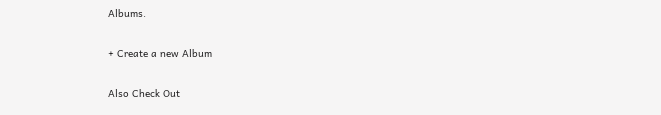Albums.

+ Create a new Album

Also Check Out